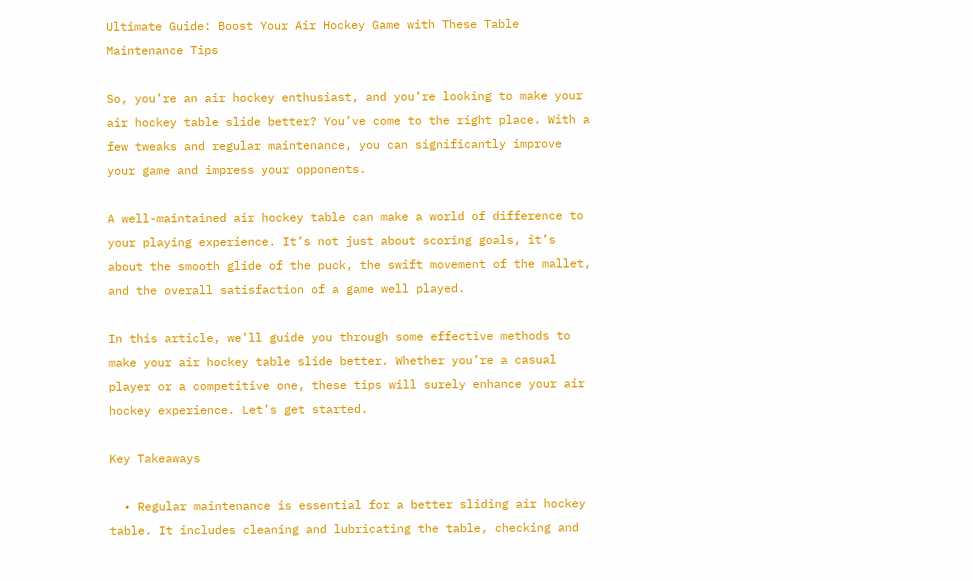Ultimate Guide: Boost Your Air Hockey Game with These Table Maintenance Tips

So, you’re an air hockey enthusiast, and you’re looking to make your air hockey table slide better? You’ve come to the right place. With a few tweaks and regular maintenance, you can significantly improve your game and impress your opponents.

A well-maintained air hockey table can make a world of difference to your playing experience. It’s not just about scoring goals, it’s about the smooth glide of the puck, the swift movement of the mallet, and the overall satisfaction of a game well played.

In this article, we’ll guide you through some effective methods to make your air hockey table slide better. Whether you’re a casual player or a competitive one, these tips will surely enhance your air hockey experience. Let’s get started.

Key Takeaways

  • Regular maintenance is essential for a better sliding air hockey table. It includes cleaning and lubricating the table, checking and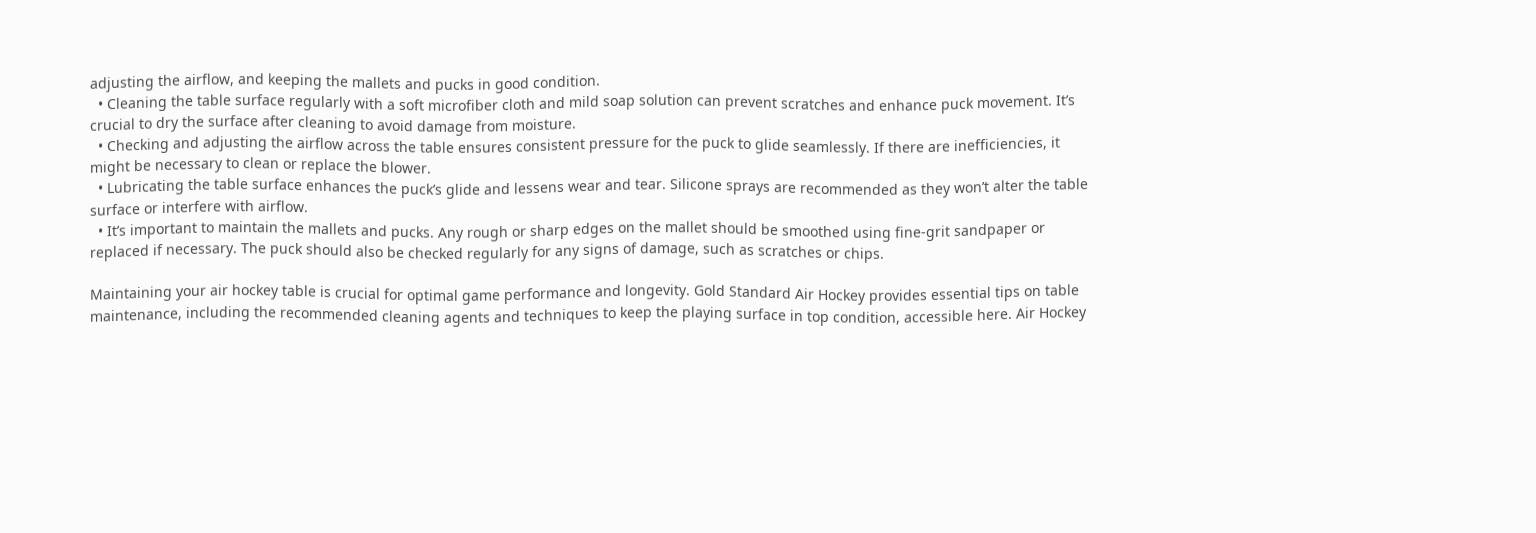adjusting the airflow, and keeping the mallets and pucks in good condition.
  • Cleaning the table surface regularly with a soft microfiber cloth and mild soap solution can prevent scratches and enhance puck movement. It’s crucial to dry the surface after cleaning to avoid damage from moisture.
  • Checking and adjusting the airflow across the table ensures consistent pressure for the puck to glide seamlessly. If there are inefficiencies, it might be necessary to clean or replace the blower.
  • Lubricating the table surface enhances the puck’s glide and lessens wear and tear. Silicone sprays are recommended as they won’t alter the table surface or interfere with airflow.
  • It’s important to maintain the mallets and pucks. Any rough or sharp edges on the mallet should be smoothed using fine-grit sandpaper or replaced if necessary. The puck should also be checked regularly for any signs of damage, such as scratches or chips.

Maintaining your air hockey table is crucial for optimal game performance and longevity. Gold Standard Air Hockey provides essential tips on table maintenance, including the recommended cleaning agents and techniques to keep the playing surface in top condition, accessible here. Air Hockey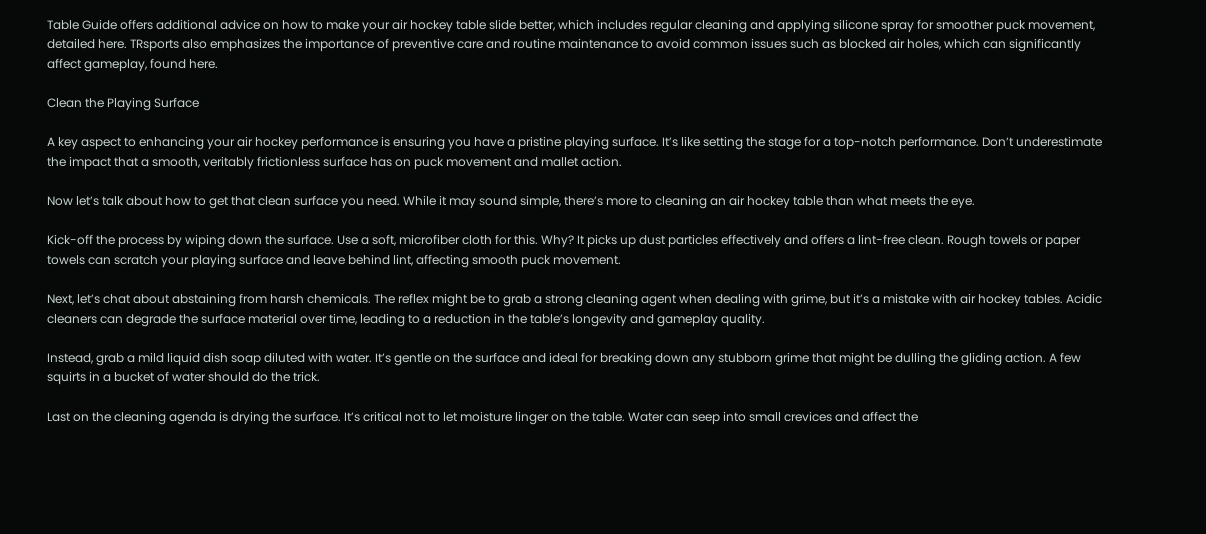Table Guide offers additional advice on how to make your air hockey table slide better, which includes regular cleaning and applying silicone spray for smoother puck movement, detailed here. TRsports also emphasizes the importance of preventive care and routine maintenance to avoid common issues such as blocked air holes, which can significantly affect gameplay, found here.

Clean the Playing Surface

A key aspect to enhancing your air hockey performance is ensuring you have a pristine playing surface. It’s like setting the stage for a top-notch performance. Don’t underestimate the impact that a smooth, veritably frictionless surface has on puck movement and mallet action.

Now let’s talk about how to get that clean surface you need. While it may sound simple, there’s more to cleaning an air hockey table than what meets the eye.

Kick-off the process by wiping down the surface. Use a soft, microfiber cloth for this. Why? It picks up dust particles effectively and offers a lint-free clean. Rough towels or paper towels can scratch your playing surface and leave behind lint, affecting smooth puck movement.

Next, let’s chat about abstaining from harsh chemicals. The reflex might be to grab a strong cleaning agent when dealing with grime, but it’s a mistake with air hockey tables. Acidic cleaners can degrade the surface material over time, leading to a reduction in the table’s longevity and gameplay quality.

Instead, grab a mild liquid dish soap diluted with water. It’s gentle on the surface and ideal for breaking down any stubborn grime that might be dulling the gliding action. A few squirts in a bucket of water should do the trick.

Last on the cleaning agenda is drying the surface. It’s critical not to let moisture linger on the table. Water can seep into small crevices and affect the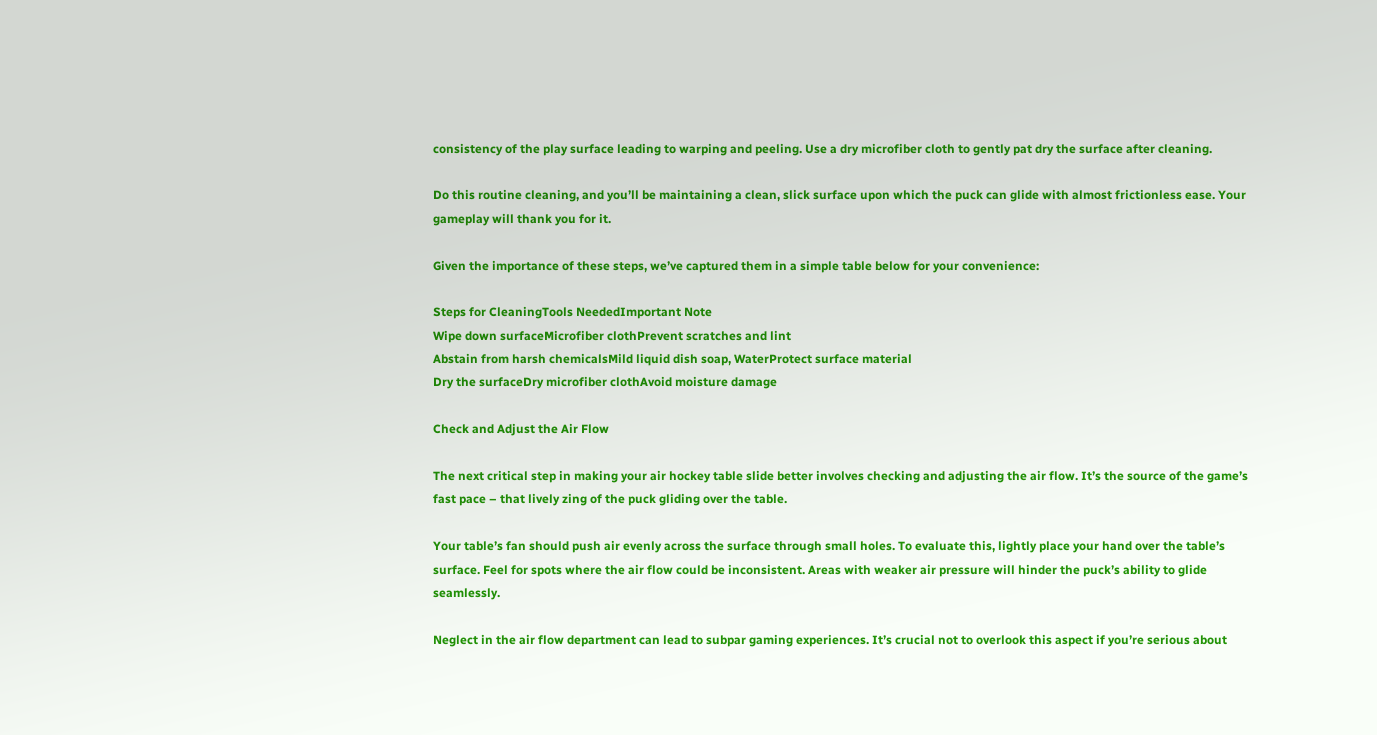consistency of the play surface leading to warping and peeling. Use a dry microfiber cloth to gently pat dry the surface after cleaning.

Do this routine cleaning, and you’ll be maintaining a clean, slick surface upon which the puck can glide with almost frictionless ease. Your gameplay will thank you for it.

Given the importance of these steps, we’ve captured them in a simple table below for your convenience:

Steps for CleaningTools NeededImportant Note
Wipe down surfaceMicrofiber clothPrevent scratches and lint
Abstain from harsh chemicalsMild liquid dish soap, WaterProtect surface material
Dry the surfaceDry microfiber clothAvoid moisture damage

Check and Adjust the Air Flow

The next critical step in making your air hockey table slide better involves checking and adjusting the air flow. It’s the source of the game’s fast pace – that lively zing of the puck gliding over the table.

Your table’s fan should push air evenly across the surface through small holes. To evaluate this, lightly place your hand over the table’s surface. Feel for spots where the air flow could be inconsistent. Areas with weaker air pressure will hinder the puck’s ability to glide seamlessly.

Neglect in the air flow department can lead to subpar gaming experiences. It’s crucial not to overlook this aspect if you’re serious about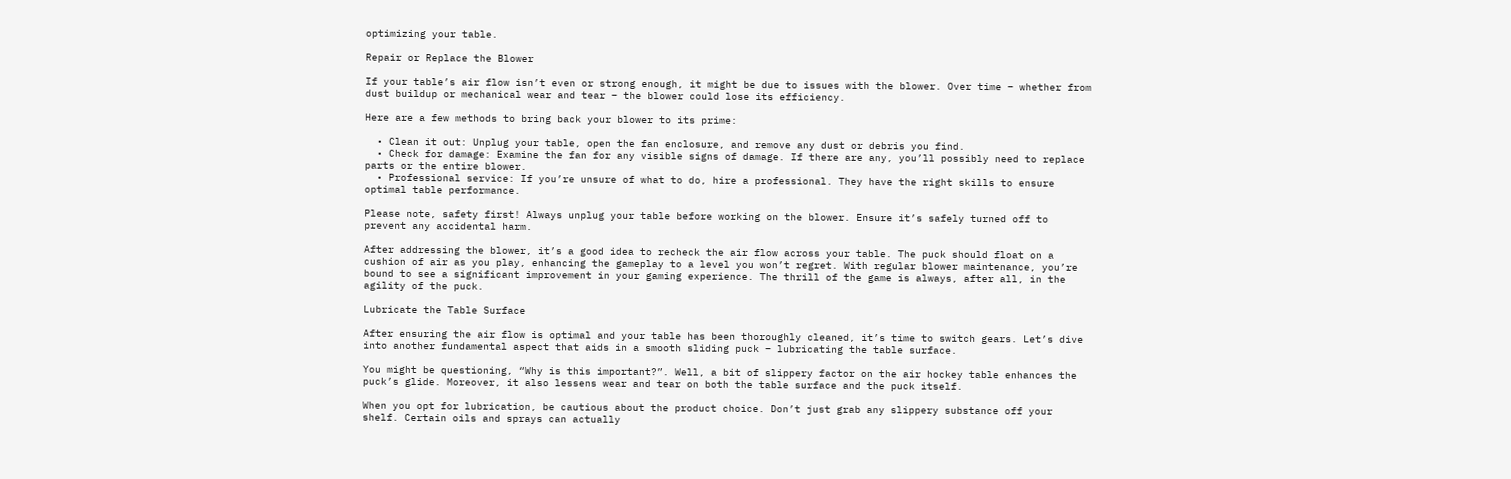optimizing your table.

Repair or Replace the Blower

If your table’s air flow isn’t even or strong enough, it might be due to issues with the blower. Over time – whether from dust buildup or mechanical wear and tear – the blower could lose its efficiency.

Here are a few methods to bring back your blower to its prime:

  • Clean it out: Unplug your table, open the fan enclosure, and remove any dust or debris you find.
  • Check for damage: Examine the fan for any visible signs of damage. If there are any, you’ll possibly need to replace parts or the entire blower.
  • Professional service: If you’re unsure of what to do, hire a professional. They have the right skills to ensure optimal table performance.

Please note, safety first! Always unplug your table before working on the blower. Ensure it’s safely turned off to prevent any accidental harm.

After addressing the blower, it’s a good idea to recheck the air flow across your table. The puck should float on a cushion of air as you play, enhancing the gameplay to a level you won’t regret. With regular blower maintenance, you’re bound to see a significant improvement in your gaming experience. The thrill of the game is always, after all, in the agility of the puck.

Lubricate the Table Surface

After ensuring the air flow is optimal and your table has been thoroughly cleaned, it’s time to switch gears. Let’s dive into another fundamental aspect that aids in a smooth sliding puck – lubricating the table surface.

You might be questioning, “Why is this important?”. Well, a bit of slippery factor on the air hockey table enhances the puck’s glide. Moreover, it also lessens wear and tear on both the table surface and the puck itself.

When you opt for lubrication, be cautious about the product choice. Don’t just grab any slippery substance off your shelf. Certain oils and sprays can actually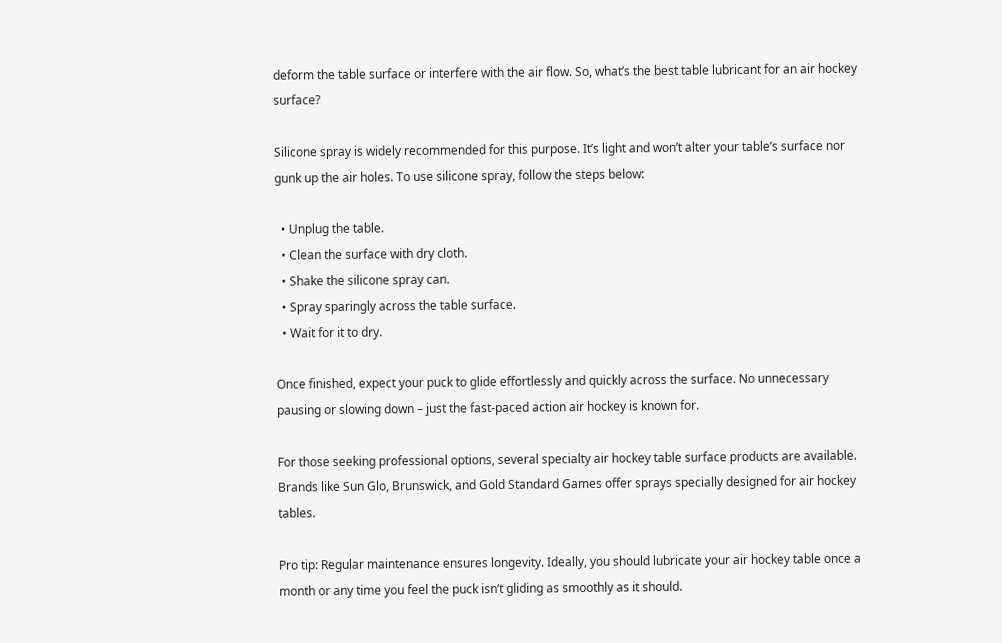deform the table surface or interfere with the air flow. So, what’s the best table lubricant for an air hockey surface?

Silicone spray is widely recommended for this purpose. It’s light and won’t alter your table’s surface nor gunk up the air holes. To use silicone spray, follow the steps below:

  • Unplug the table.
  • Clean the surface with dry cloth.
  • Shake the silicone spray can.
  • Spray sparingly across the table surface.
  • Wait for it to dry.

Once finished, expect your puck to glide effortlessly and quickly across the surface. No unnecessary pausing or slowing down – just the fast-paced action air hockey is known for.

For those seeking professional options, several specialty air hockey table surface products are available. Brands like Sun Glo, Brunswick, and Gold Standard Games offer sprays specially designed for air hockey tables.

Pro tip: Regular maintenance ensures longevity. Ideally, you should lubricate your air hockey table once a month or any time you feel the puck isn’t gliding as smoothly as it should.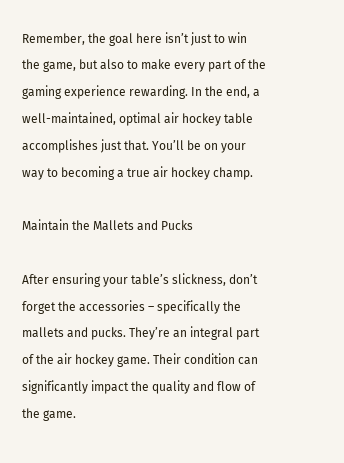Remember, the goal here isn’t just to win the game, but also to make every part of the gaming experience rewarding. In the end, a well-maintained, optimal air hockey table accomplishes just that. You’ll be on your way to becoming a true air hockey champ.

Maintain the Mallets and Pucks

After ensuring your table’s slickness, don’t forget the accessories – specifically the mallets and pucks. They’re an integral part of the air hockey game. Their condition can significantly impact the quality and flow of the game.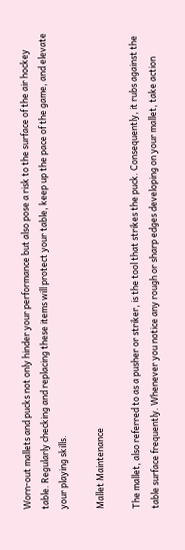Worn-out mallets and pucks not only hinder your performance but also pose a risk to the surface of the air hockey table. Regularly checking and replacing these items will protect your table, keep up the pace of the game, and elevate your playing skills.

Mallet Maintenance

The mallet, also referred to as a pusher or striker, is the tool that strikes the puck. Consequently, it rubs against the table surface frequently. Whenever you notice any rough or sharp edges developing on your mallet, take action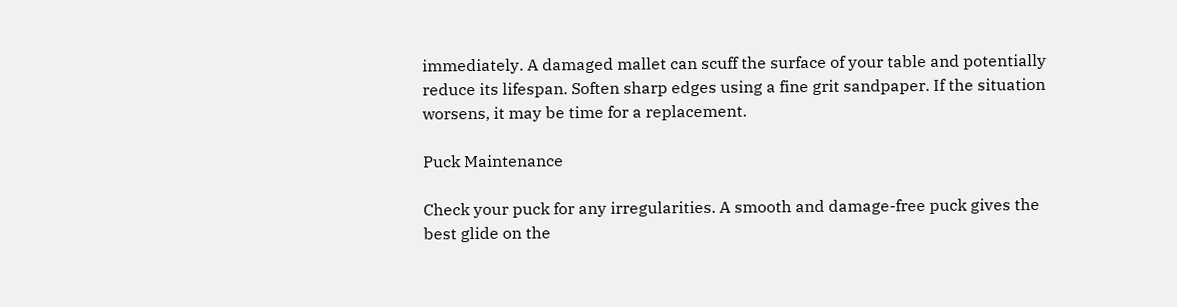immediately. A damaged mallet can scuff the surface of your table and potentially reduce its lifespan. Soften sharp edges using a fine grit sandpaper. If the situation worsens, it may be time for a replacement.

Puck Maintenance

Check your puck for any irregularities. A smooth and damage-free puck gives the best glide on the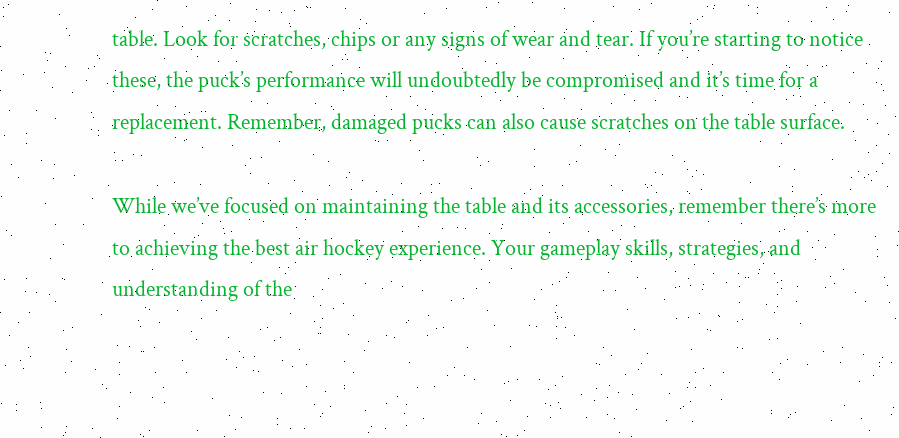table. Look for scratches, chips or any signs of wear and tear. If you’re starting to notice these, the puck’s performance will undoubtedly be compromised and it’s time for a replacement. Remember, damaged pucks can also cause scratches on the table surface.

While we’ve focused on maintaining the table and its accessories, remember there’s more to achieving the best air hockey experience. Your gameplay skills, strategies, and understanding of the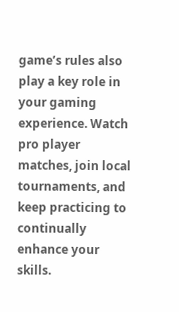game’s rules also play a key role in your gaming experience. Watch pro player matches, join local tournaments, and keep practicing to continually enhance your skills.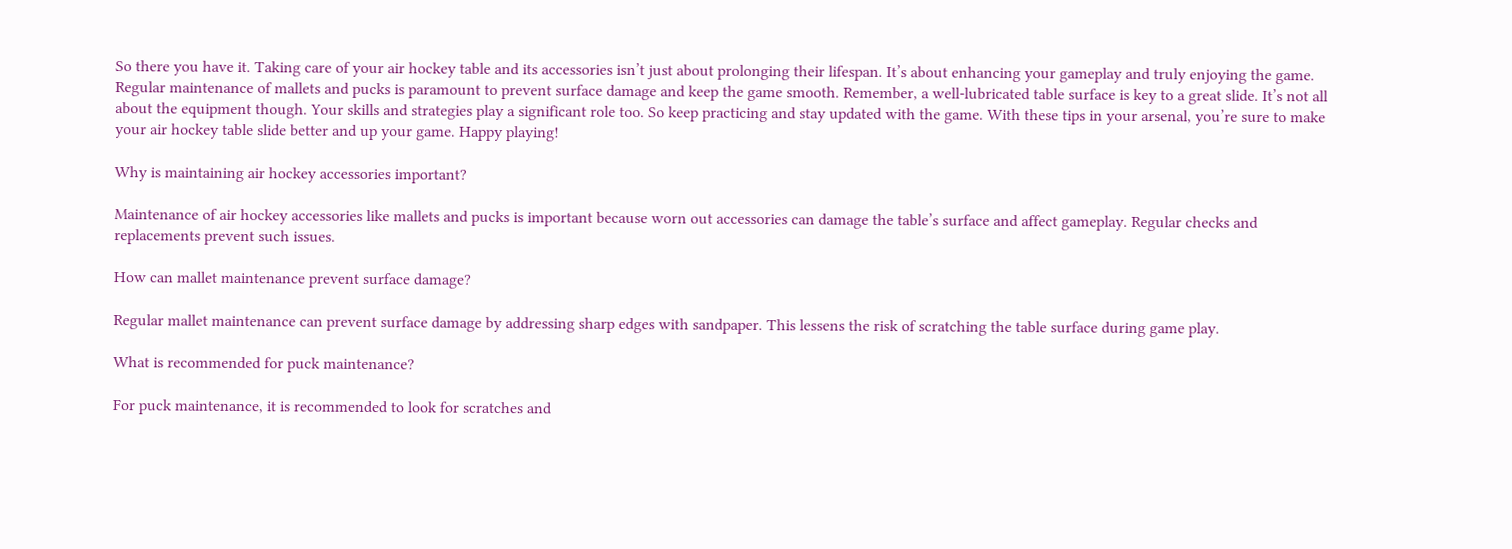So there you have it. Taking care of your air hockey table and its accessories isn’t just about prolonging their lifespan. It’s about enhancing your gameplay and truly enjoying the game. Regular maintenance of mallets and pucks is paramount to prevent surface damage and keep the game smooth. Remember, a well-lubricated table surface is key to a great slide. It’s not all about the equipment though. Your skills and strategies play a significant role too. So keep practicing and stay updated with the game. With these tips in your arsenal, you’re sure to make your air hockey table slide better and up your game. Happy playing!

Why is maintaining air hockey accessories important?

Maintenance of air hockey accessories like mallets and pucks is important because worn out accessories can damage the table’s surface and affect gameplay. Regular checks and replacements prevent such issues.

How can mallet maintenance prevent surface damage?

Regular mallet maintenance can prevent surface damage by addressing sharp edges with sandpaper. This lessens the risk of scratching the table surface during game play.

What is recommended for puck maintenance?

For puck maintenance, it is recommended to look for scratches and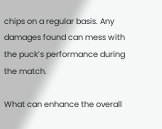chips on a regular basis. Any damages found can mess with the puck’s performance during the match.

What can enhance the overall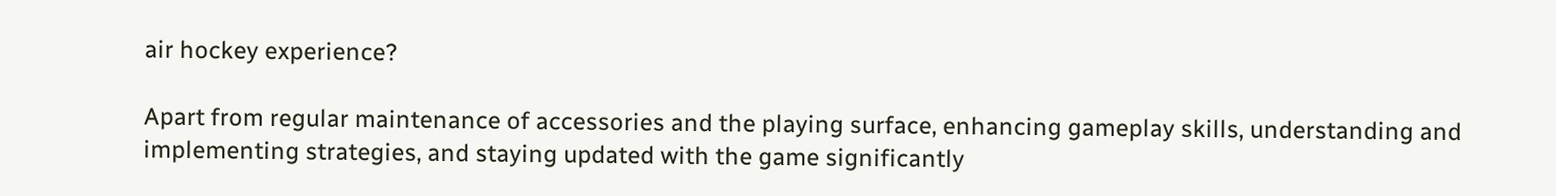air hockey experience?

Apart from regular maintenance of accessories and the playing surface, enhancing gameplay skills, understanding and implementing strategies, and staying updated with the game significantly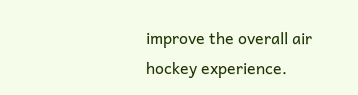improve the overall air hockey experience.